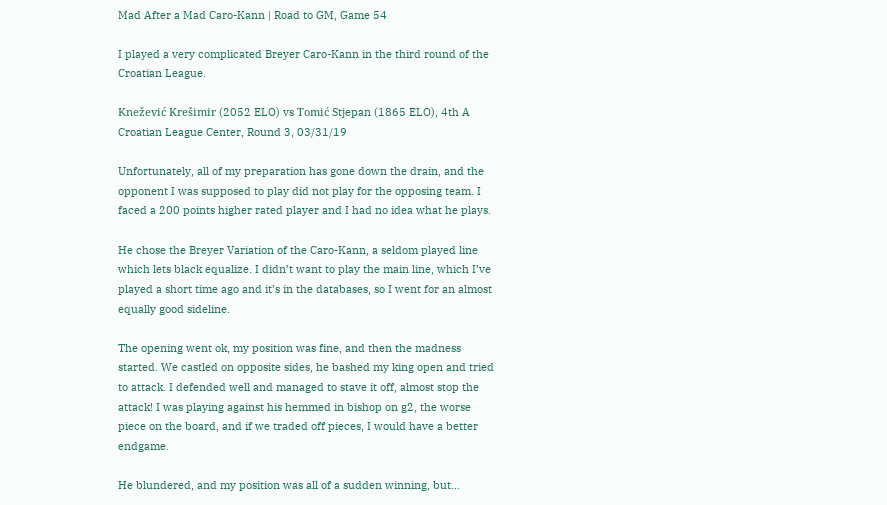Mad After a Mad Caro-Kann | Road to GM, Game 54

I played a very complicated Breyer Caro-Kann in the third round of the Croatian League.

Knežević Krešimir (2052 ELO) vs Tomić Stjepan (1865 ELO), 4th A Croatian League Center, Round 3, 03/31/19

Unfortunately, all of my preparation has gone down the drain, and the opponent I was supposed to play did not play for the opposing team. I faced a 200 points higher rated player and I had no idea what he plays.

He chose the Breyer Variation of the Caro-Kann, a seldom played line which lets black equalize. I didn’t want to play the main line, which I’ve played a short time ago and it’s in the databases, so I went for an almost equally good sideline.

The opening went ok, my position was fine, and then the madness started. We castled on opposite sides, he bashed my king open and tried to attack. I defended well and managed to stave it off, almost stop the attack! I was playing against his hemmed in bishop on g2, the worse piece on the board, and if we traded off pieces, I would have a better endgame.

He blundered, and my position was all of a sudden winning, but…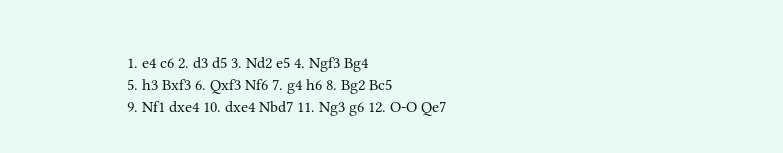1. e4 c6 2. d3 d5 3. Nd2 e5 4. Ngf3 Bg4
5. h3 Bxf3 6. Qxf3 Nf6 7. g4 h6 8. Bg2 Bc5
9. Nf1 dxe4 10. dxe4 Nbd7 11. Ng3 g6 12. O-O Qe7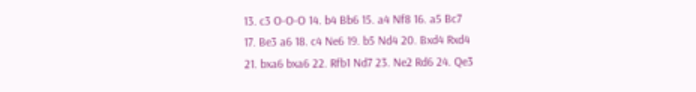13. c3 O-O-O 14. b4 Bb6 15. a4 Nf8 16. a5 Bc7
17. Be3 a6 18. c4 Ne6 19. b5 Nd4 20. Bxd4 Rxd4
21. bxa6 bxa6 22. Rfb1 Nd7 23. Ne2 Rd6 24. Qe3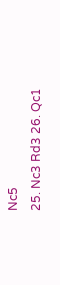Nc5
25. Nc3 Rd3 26. Qc1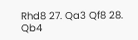Rhd8 27. Qa3 Qf8 28. Qb4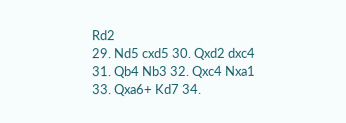Rd2
29. Nd5 cxd5 30. Qxd2 dxc4 31. Qb4 Nb3 32. Qxc4 Nxa1
33. Qxa6+ Kd7 34.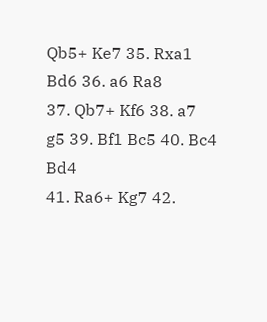Qb5+ Ke7 35. Rxa1 Bd6 36. a6 Ra8
37. Qb7+ Kf6 38. a7 g5 39. Bf1 Bc5 40. Bc4 Bd4
41. Ra6+ Kg7 42.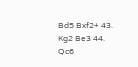Bd5 Bxf2+ 43. Kg2 Be3 44. Qc6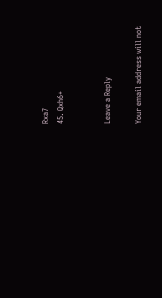Rxa7
45. Qxh6+


Leave a Reply

Your email address will not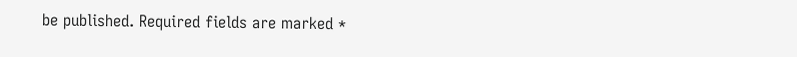be published. Required fields are marked *